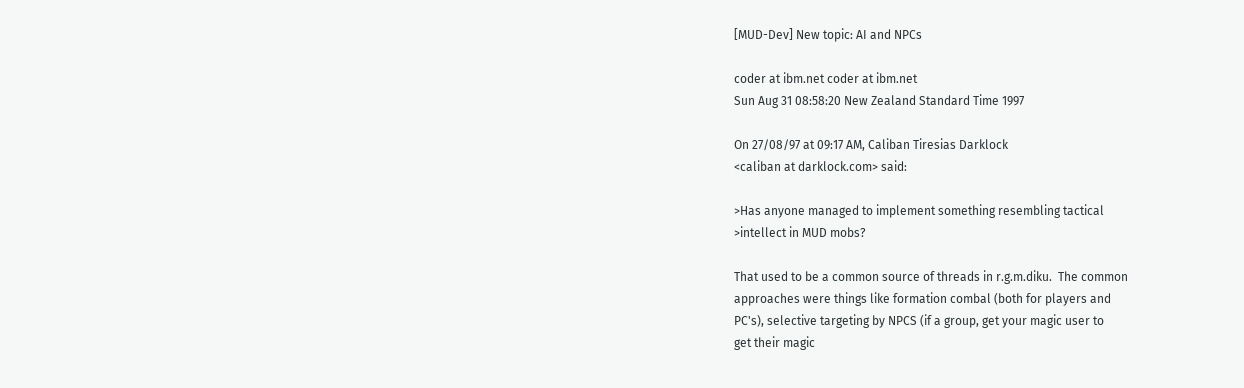[MUD-Dev] New topic: AI and NPCs

coder at ibm.net coder at ibm.net
Sun Aug 31 08:58:20 New Zealand Standard Time 1997

On 27/08/97 at 09:17 AM, Caliban Tiresias Darklock
<caliban at darklock.com> said:

>Has anyone managed to implement something resembling tactical
>intellect in MUD mobs?

That used to be a common source of threads in r.g.m.diku.  The common
approaches were things like formation combal (both for players and
PC's), selective targeting by NPCS (if a group, get your magic user to
get their magic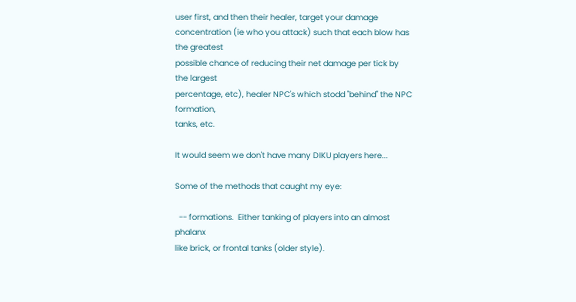user first, and then their healer, target your damage
concentration (ie who you attack) such that each blow has the greatest
possible chance of reducing their net damage per tick by the largest
percentage, etc), healer NPC's which stodd "behind" the NPC formation,
tanks, etc.

It would seem we don't have many DIKU players here...

Some of the methods that caught my eye:

  -- formations.  Either tanking of players into an almost phalanx
like brick, or frontal tanks (older style).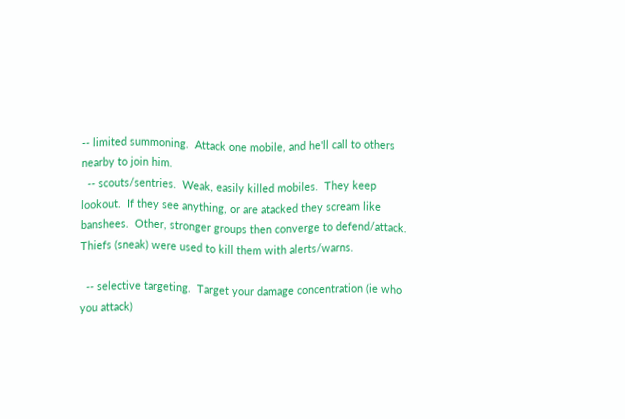-- limited summoning.  Attack one mobile, and he'll call to others
nearby to join him.
  -- scouts/sentries.  Weak, easily killed mobiles.  They keep
lookout.  If they see anything, or are atacked they scream like
banshees.  Other, stronger groups then converge to defend/attack.
Thiefs (sneak) were used to kill them with alerts/warns.

  -- selective targeting.  Target your damage concentration (ie who
you attack)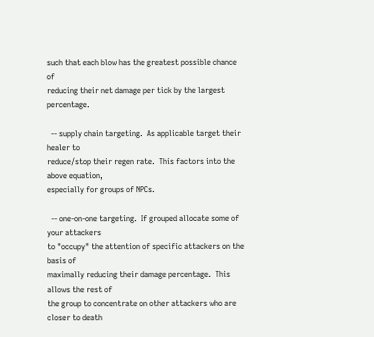such that each blow has the greatest possible chance of
reducing their net damage per tick by the largest percentage.

  -- supply chain targeting.  As applicable target their healer to
reduce/stop their regen rate.  This factors into the above equation,
especially for groups of NPCs.

  -- one-on-one targeting.  If grouped allocate some of your attackers
to "occupy" the attention of specific attackers on the basis of
maximally reducing their damage percentage.  This allows the rest of
the group to concentrate on other attackers who are closer to death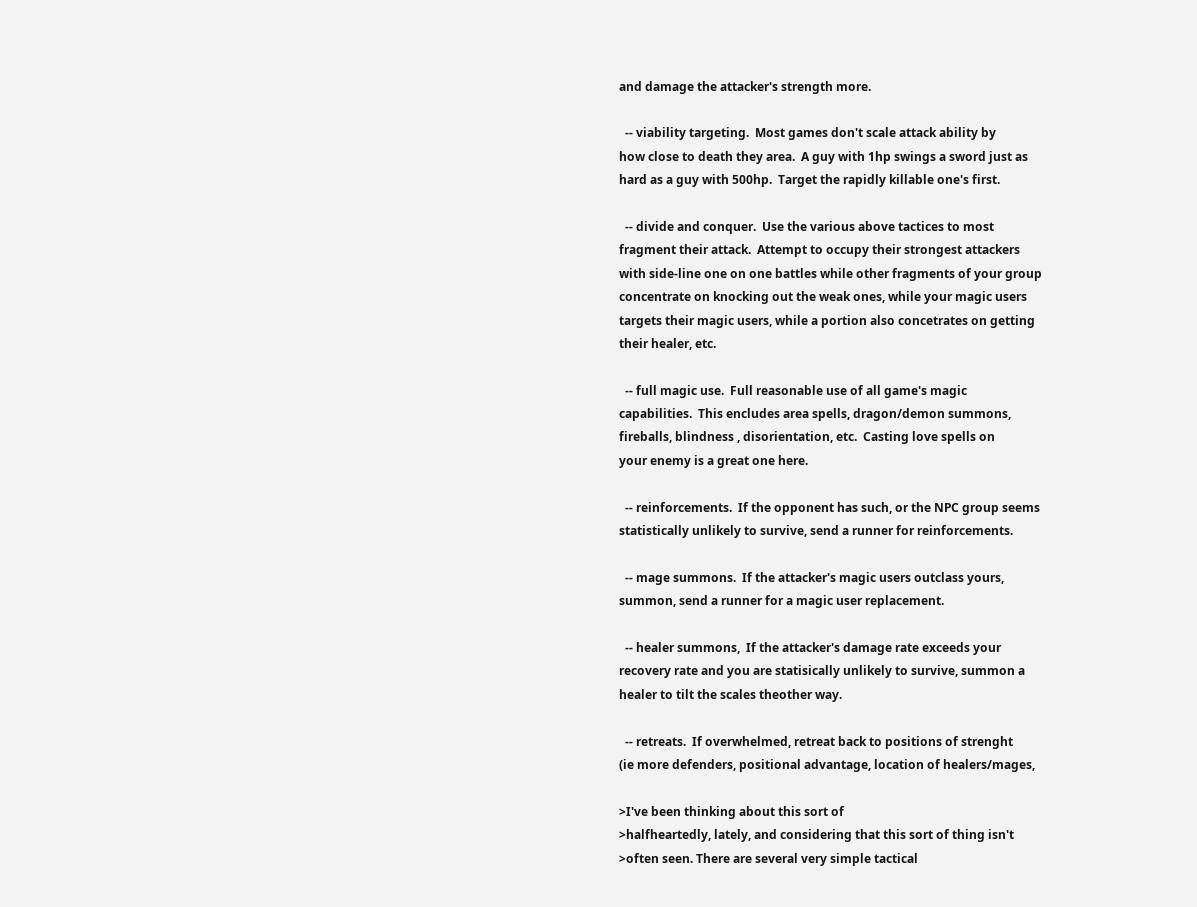and damage the attacker's strength more.

  -- viability targeting.  Most games don't scale attack ability by
how close to death they area.  A guy with 1hp swings a sword just as
hard as a guy with 500hp.  Target the rapidly killable one's first.

  -- divide and conquer.  Use the various above tactices to most
fragment their attack.  Attempt to occupy their strongest attackers
with side-line one on one battles while other fragments of your group
concentrate on knocking out the weak ones, while your magic users
targets their magic users, while a portion also concetrates on getting
their healer, etc.

  -- full magic use.  Full reasonable use of all game's magic
capabilities.  This encludes area spells, dragon/demon summons,
fireballs, blindness , disorientation, etc.  Casting love spells on
your enemy is a great one here.

  -- reinforcements.  If the opponent has such, or the NPC group seems
statistically unlikely to survive, send a runner for reinforcements.

  -- mage summons.  If the attacker's magic users outclass yours,
summon, send a runner for a magic user replacement.

  -- healer summons,  If the attacker's damage rate exceeds your
recovery rate and you are statisically unlikely to survive, summon a
healer to tilt the scales theother way.

  -- retreats.  If overwhelmed, retreat back to positions of strenght
(ie more defenders, positional advantage, location of healers/mages,

>I've been thinking about this sort of
>halfheartedly, lately, and considering that this sort of thing isn't
>often seen. There are several very simple tactical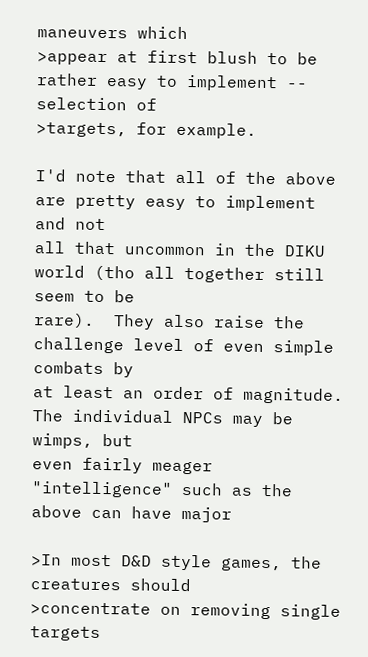maneuvers which
>appear at first blush to be rather easy to implement -- selection of
>targets, for example.

I'd note that all of the above are pretty easy to implement and not
all that uncommon in the DIKU world (tho all together still seem to be
rare).  They also raise the challenge level of even simple combats by
at least an order of magnitude.  The individual NPCs may be wimps, but
even fairly meager "intelligence" such as the above can have major

>In most D&D style games, the creatures should
>concentrate on removing single targets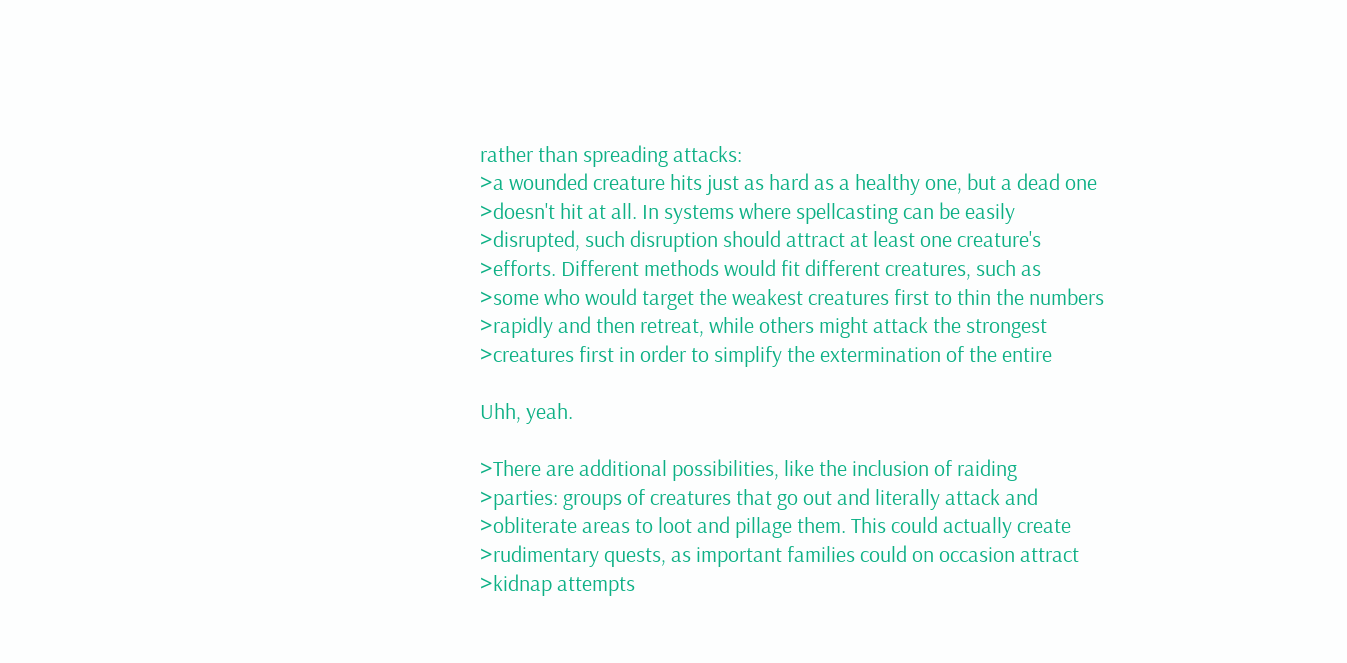rather than spreading attacks:
>a wounded creature hits just as hard as a healthy one, but a dead one
>doesn't hit at all. In systems where spellcasting can be easily
>disrupted, such disruption should attract at least one creature's
>efforts. Different methods would fit different creatures, such as
>some who would target the weakest creatures first to thin the numbers
>rapidly and then retreat, while others might attack the strongest
>creatures first in order to simplify the extermination of the entire

Uhh, yeah.

>There are additional possibilities, like the inclusion of raiding
>parties: groups of creatures that go out and literally attack and
>obliterate areas to loot and pillage them. This could actually create
>rudimentary quests, as important families could on occasion attract
>kidnap attempts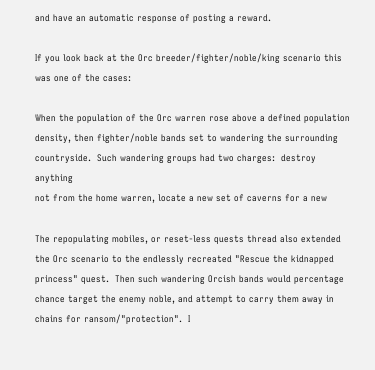and have an automatic response of posting a reward.

If you look back at the Orc breeder/fighter/noble/king scenario this
was one of the cases:

When the population of the Orc warren rose above a defined population
density, then fighter/noble bands set to wandering the surrounding
countryside.  Such wandering groups had two charges:  destroy anything
not from the home warren, locate a new set of caverns for a new

The repopulating mobiles, or reset-less quests thread also extended
the Orc scenario to the endlessly recreated "Rescue the kidnapped
princess" quest.  Then such wandering Orcish bands would percentage
chance target the enemy noble, and attempt to carry them away in
chains for ransom/"protection".  I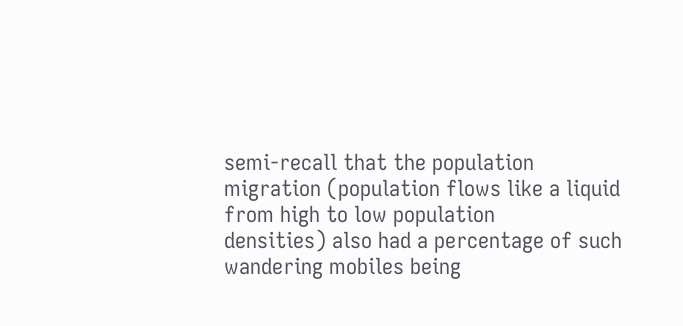semi-recall that the population
migration (population flows like a liquid from high to low population
densities) also had a percentage of such wandering mobiles being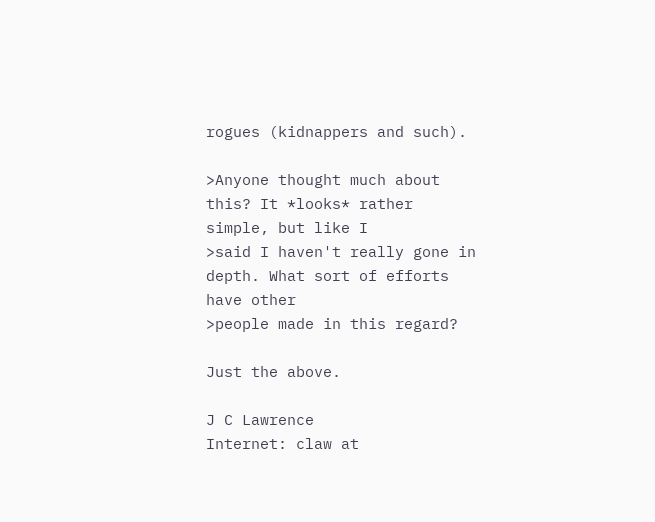rogues (kidnappers and such).

>Anyone thought much about this? It *looks* rather simple, but like I
>said I haven't really gone in depth. What sort of efforts have other
>people made in this regard?

Just the above.

J C Lawrence                               Internet: claw at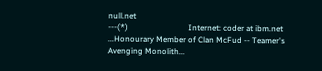null.net
---(*)                              Internet: coder at ibm.net
...Honourary Member of Clan McFud -- Teamer's Avenging Monolith...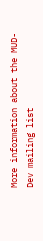More information about the MUD-Dev mailing list